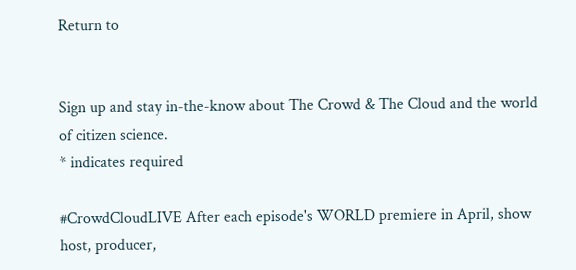Return to


Sign up and stay in-the-know about The Crowd & The Cloud and the world of citizen science.
* indicates required

#CrowdCloudLIVE After each episode's WORLD premiere in April, show host, producer,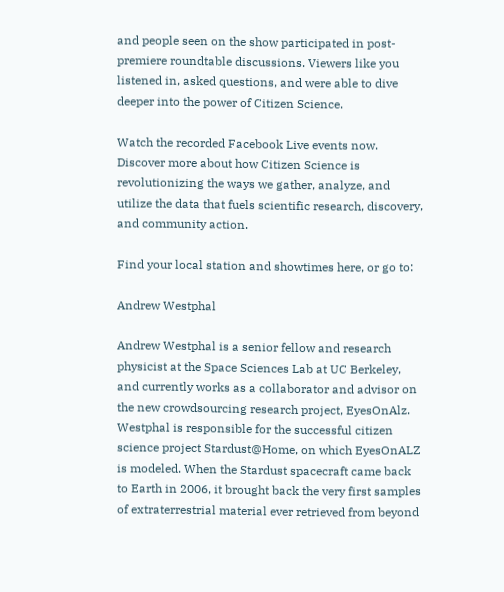and people seen on the show participated in post-premiere roundtable discussions. Viewers like you listened in, asked questions, and were able to dive deeper into the power of Citizen Science.

Watch the recorded Facebook Live events now. Discover more about how Citizen Science is revolutionizing the ways we gather, analyze, and utilize the data that fuels scientific research, discovery, and community action.

Find your local station and showtimes here, or go to:

Andrew Westphal

Andrew Westphal is a senior fellow and research physicist at the Space Sciences Lab at UC Berkeley, and currently works as a collaborator and advisor on the new crowdsourcing research project, EyesOnAlz. Westphal is responsible for the successful citizen science project Stardust@Home, on which EyesOnALZ is modeled. When the Stardust spacecraft came back to Earth in 2006, it brought back the very first samples of extraterrestrial material ever retrieved from beyond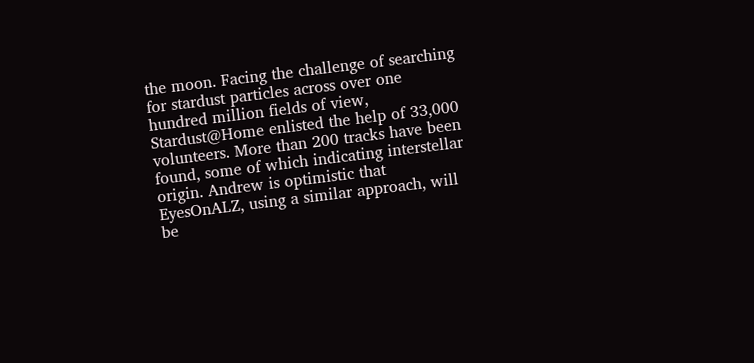the moon. Facing the challenge of searching for stardust particles across over one hundred million fields of view, Stardust@Home enlisted the help of 33,000 volunteers. More than 200 tracks have been found, some of which indicating interstellar origin. Andrew is optimistic that EyesOnALZ, using a similar approach, will be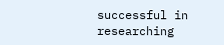successful in researching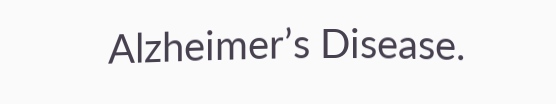Alzheimer’s Disease.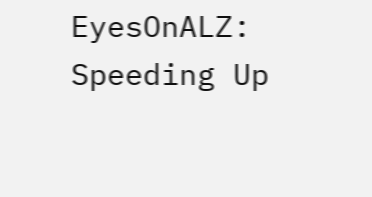EyesOnALZ: Speeding Up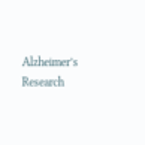Alzheimer’s Research